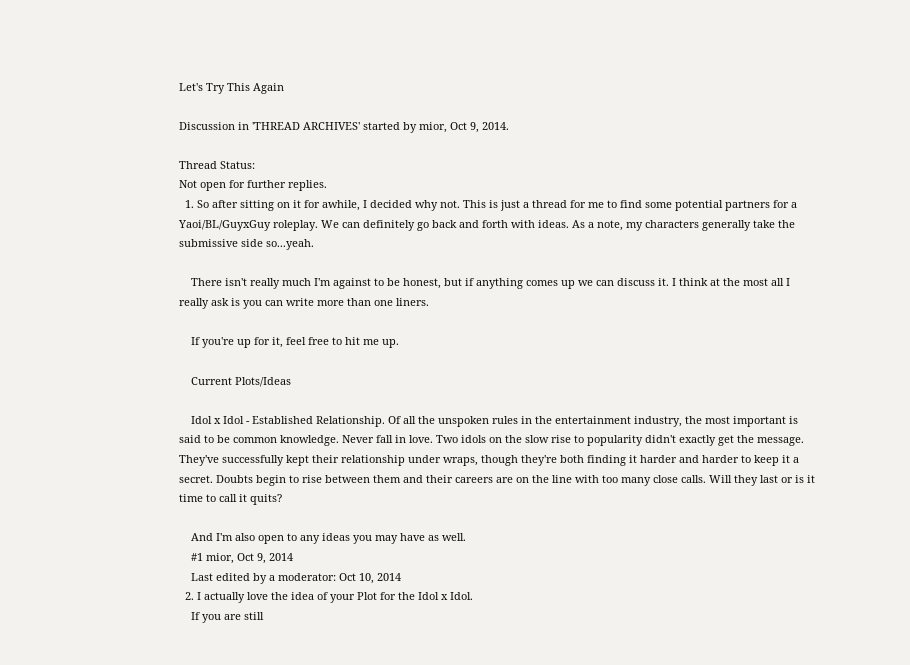Let's Try This Again

Discussion in 'THREAD ARCHIVES' started by mior, Oct 9, 2014.

Thread Status:
Not open for further replies.
  1. So after sitting on it for awhile, I decided why not. This is just a thread for me to find some potential partners for a Yaoi/BL/GuyxGuy roleplay. We can definitely go back and forth with ideas. As a note, my characters generally take the submissive side so...yeah.

    There isn't really much I'm against to be honest, but if anything comes up we can discuss it. I think at the most all I really ask is you can write more than one liners.

    If you're up for it, feel free to hit me up.

    Current Plots/Ideas

    Idol x Idol - Established Relationship. Of all the unspoken rules in the entertainment industry, the most important is said to be common knowledge. Never fall in love. Two idols on the slow rise to popularity didn't exactly get the message. They've successfully kept their relationship under wraps, though they're both finding it harder and harder to keep it a secret. Doubts begin to rise between them and their careers are on the line with too many close calls. Will they last or is it time to call it quits?

    And I'm also open to any ideas you may have as well.
    #1 mior, Oct 9, 2014
    Last edited by a moderator: Oct 10, 2014
  2. I actually love the idea of your Plot for the Idol x Idol.
    If you are still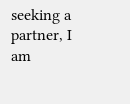seeking a partner, I am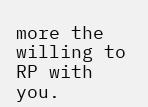more the willing to RP with you.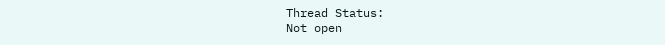Thread Status:
Not open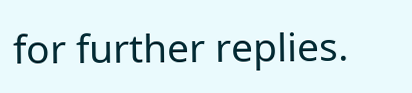for further replies.